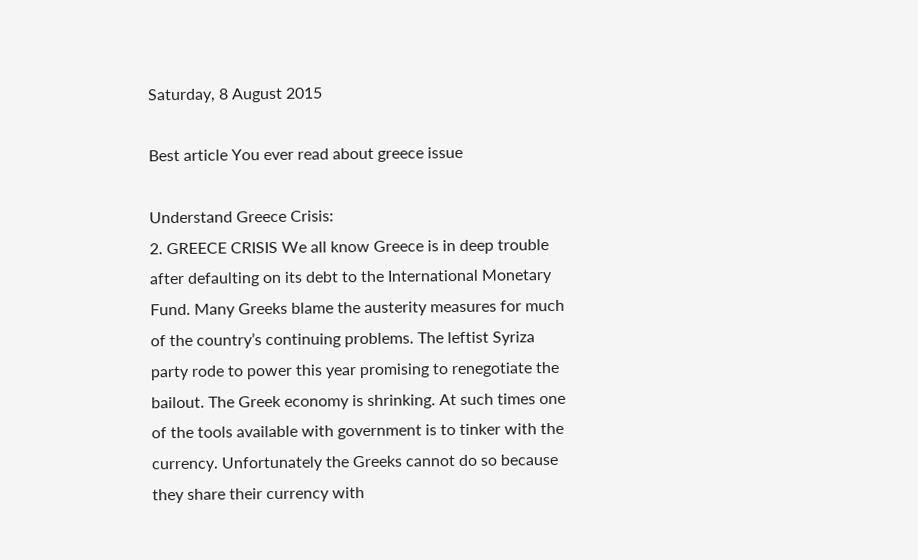Saturday, 8 August 2015

Best article You ever read about greece issue

Understand Greece Crisis:
2. GREECE CRISIS We all know Greece is in deep trouble after defaulting on its debt to the International Monetary Fund. Many Greeks blame the austerity measures for much of the country’s continuing problems. The leftist Syriza party rode to power this year promising to renegotiate the bailout. The Greek economy is shrinking. At such times one of the tools available with government is to tinker with the currency. Unfortunately the Greeks cannot do so because they share their currency with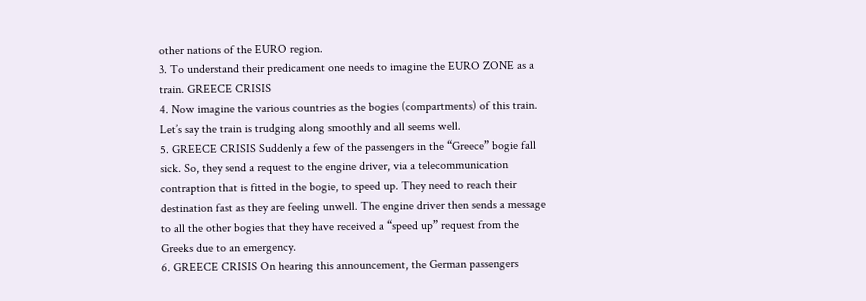other nations of the EURO region.
3. To understand their predicament one needs to imagine the EURO ZONE as a train. GREECE CRISIS
4. Now imagine the various countries as the bogies (compartments) of this train. Let’s say the train is trudging along smoothly and all seems well.
5. GREECE CRISIS Suddenly a few of the passengers in the “Greece” bogie fall sick. So, they send a request to the engine driver, via a telecommunication contraption that is fitted in the bogie, to speed up. They need to reach their destination fast as they are feeling unwell. The engine driver then sends a message to all the other bogies that they have received a “speed up” request from the Greeks due to an emergency.
6. GREECE CRISIS On hearing this announcement, the German passengers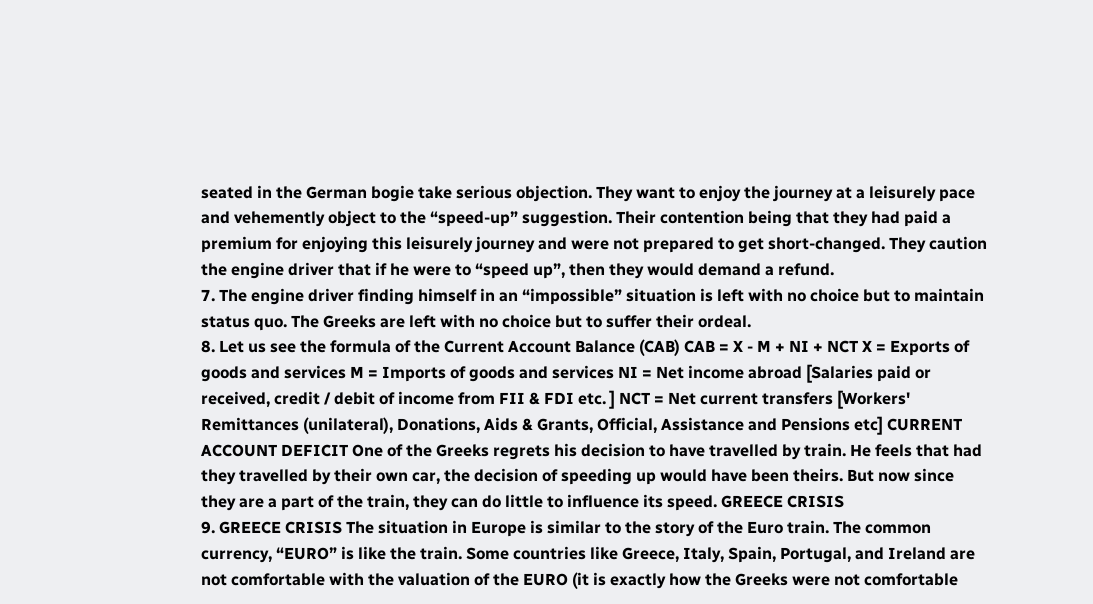seated in the German bogie take serious objection. They want to enjoy the journey at a leisurely pace and vehemently object to the “speed-up” suggestion. Their contention being that they had paid a premium for enjoying this leisurely journey and were not prepared to get short-changed. They caution the engine driver that if he were to “speed up”, then they would demand a refund.
7. The engine driver finding himself in an “impossible” situation is left with no choice but to maintain status quo. The Greeks are left with no choice but to suffer their ordeal.
8. Let us see the formula of the Current Account Balance (CAB) CAB = X - M + NI + NCT X = Exports of goods and services M = Imports of goods and services NI = Net income abroad [Salaries paid or received, credit / debit of income from FII & FDI etc. ] NCT = Net current transfers [Workers' Remittances (unilateral), Donations, Aids & Grants, Official, Assistance and Pensions etc] CURRENT ACCOUNT DEFICIT One of the Greeks regrets his decision to have travelled by train. He feels that had they travelled by their own car, the decision of speeding up would have been theirs. But now since they are a part of the train, they can do little to influence its speed. GREECE CRISIS
9. GREECE CRISIS The situation in Europe is similar to the story of the Euro train. The common currency, “EURO” is like the train. Some countries like Greece, Italy, Spain, Portugal, and Ireland are not comfortable with the valuation of the EURO (it is exactly how the Greeks were not comfortable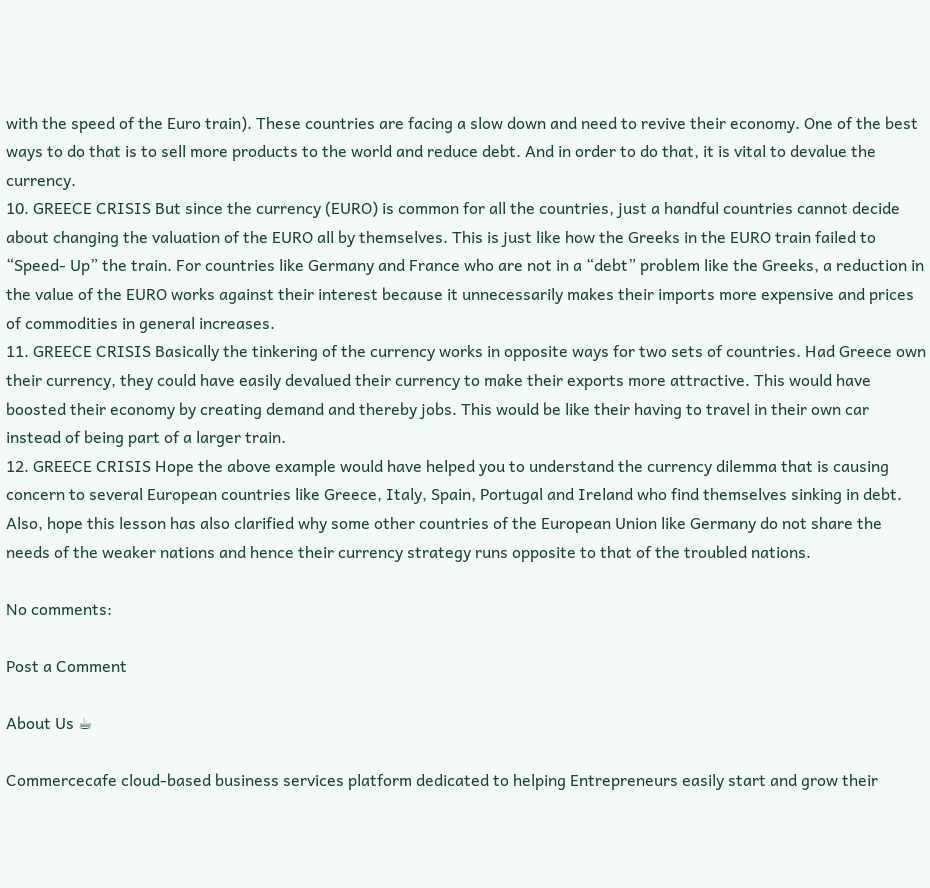with the speed of the Euro train). These countries are facing a slow down and need to revive their economy. One of the best ways to do that is to sell more products to the world and reduce debt. And in order to do that, it is vital to devalue the currency.
10. GREECE CRISIS But since the currency (EURO) is common for all the countries, just a handful countries cannot decide about changing the valuation of the EURO all by themselves. This is just like how the Greeks in the EURO train failed to “Speed- Up” the train. For countries like Germany and France who are not in a “debt” problem like the Greeks, a reduction in the value of the EURO works against their interest because it unnecessarily makes their imports more expensive and prices of commodities in general increases.
11. GREECE CRISIS Basically the tinkering of the currency works in opposite ways for two sets of countries. Had Greece own their currency, they could have easily devalued their currency to make their exports more attractive. This would have boosted their economy by creating demand and thereby jobs. This would be like their having to travel in their own car instead of being part of a larger train.
12. GREECE CRISIS Hope the above example would have helped you to understand the currency dilemma that is causing concern to several European countries like Greece, Italy, Spain, Portugal and Ireland who find themselves sinking in debt. Also, hope this lesson has also clarified why some other countries of the European Union like Germany do not share the needs of the weaker nations and hence their currency strategy runs opposite to that of the troubled nations.

No comments:

Post a Comment

About Us ☕

Commercecafe cloud-based business services platform dedicated to helping Entrepreneurs easily start and grow their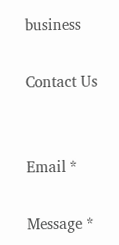business

Contact Us


Email *

Message *